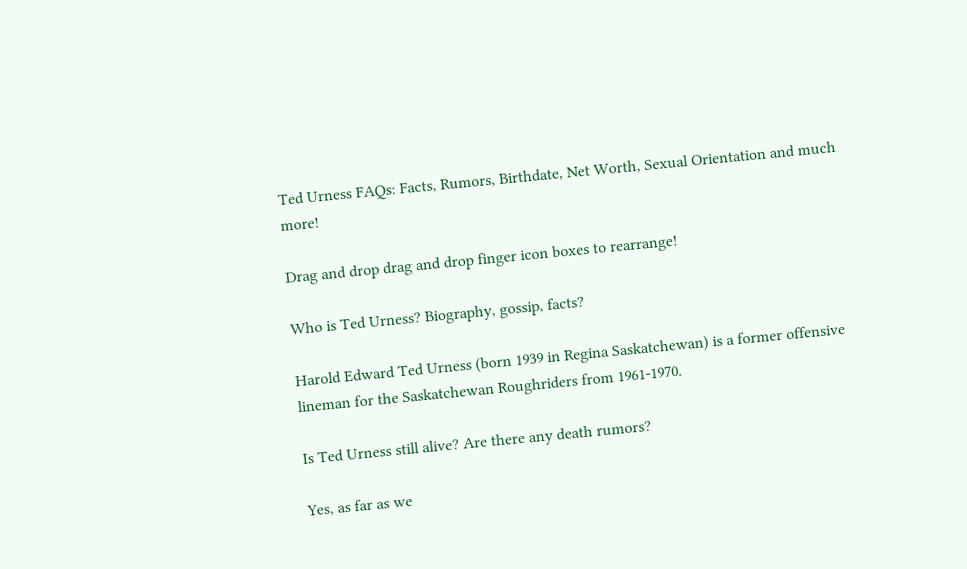Ted Urness FAQs: Facts, Rumors, Birthdate, Net Worth, Sexual Orientation and much more!

Drag and drop drag and drop finger icon boxes to rearrange!

Who is Ted Urness? Biography, gossip, facts?

Harold Edward Ted Urness (born 1939 in Regina Saskatchewan) is a former offensive lineman for the Saskatchewan Roughriders from 1961-1970.

Is Ted Urness still alive? Are there any death rumors?

Yes, as far as we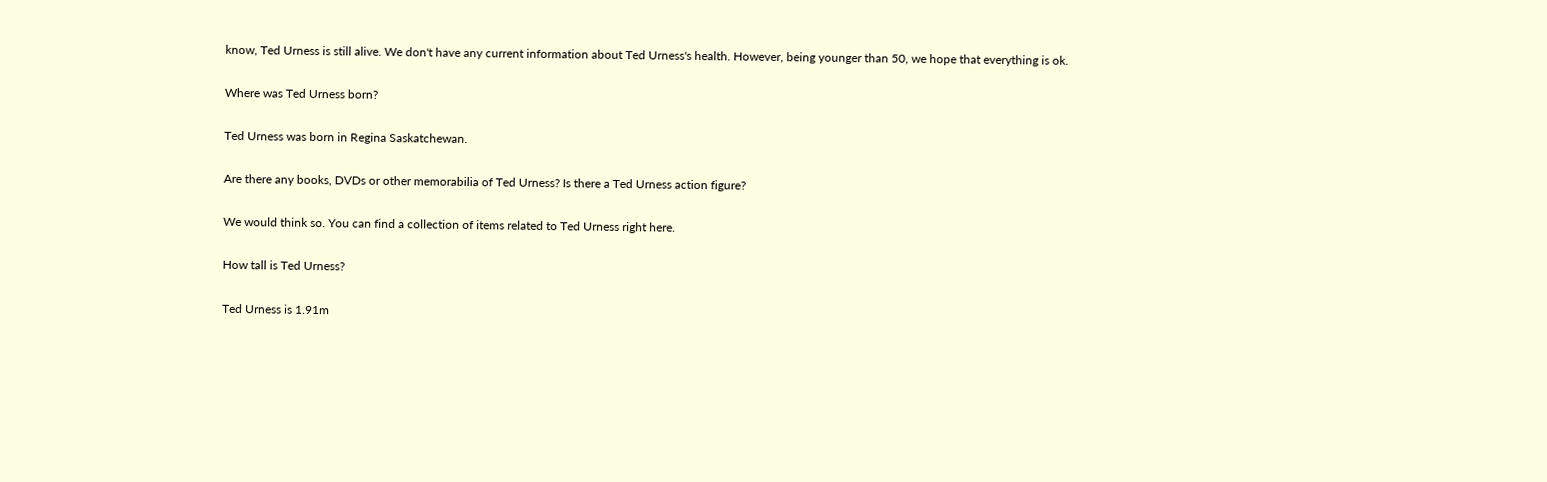know, Ted Urness is still alive. We don't have any current information about Ted Urness's health. However, being younger than 50, we hope that everything is ok.

Where was Ted Urness born?

Ted Urness was born in Regina Saskatchewan.

Are there any books, DVDs or other memorabilia of Ted Urness? Is there a Ted Urness action figure?

We would think so. You can find a collection of items related to Ted Urness right here.

How tall is Ted Urness?

Ted Urness is 1.91m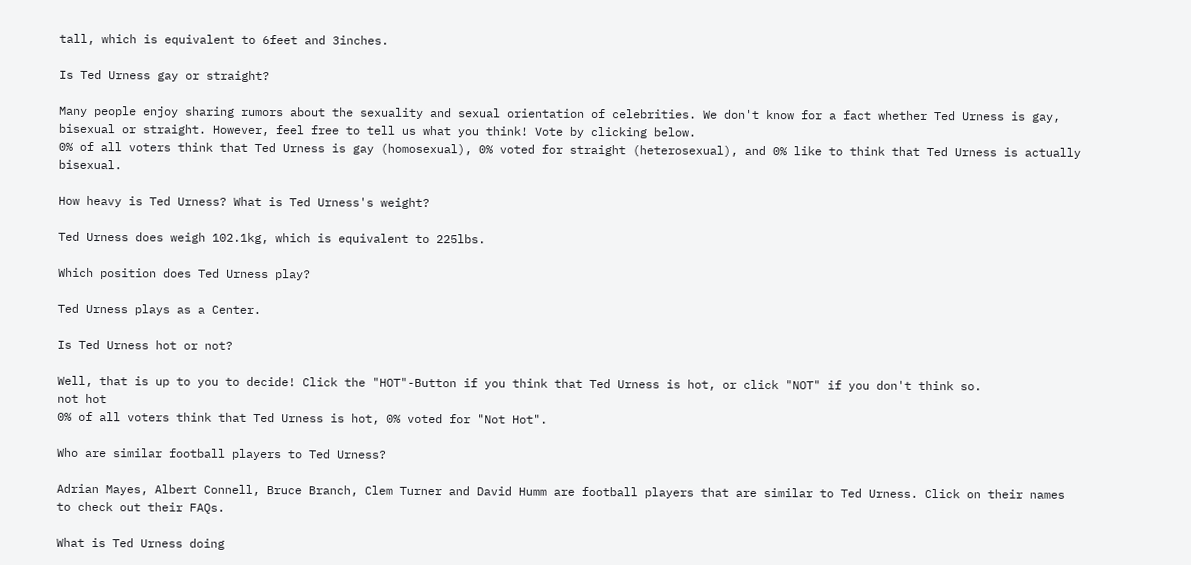tall, which is equivalent to 6feet and 3inches.

Is Ted Urness gay or straight?

Many people enjoy sharing rumors about the sexuality and sexual orientation of celebrities. We don't know for a fact whether Ted Urness is gay, bisexual or straight. However, feel free to tell us what you think! Vote by clicking below.
0% of all voters think that Ted Urness is gay (homosexual), 0% voted for straight (heterosexual), and 0% like to think that Ted Urness is actually bisexual.

How heavy is Ted Urness? What is Ted Urness's weight?

Ted Urness does weigh 102.1kg, which is equivalent to 225lbs.

Which position does Ted Urness play?

Ted Urness plays as a Center.

Is Ted Urness hot or not?

Well, that is up to you to decide! Click the "HOT"-Button if you think that Ted Urness is hot, or click "NOT" if you don't think so.
not hot
0% of all voters think that Ted Urness is hot, 0% voted for "Not Hot".

Who are similar football players to Ted Urness?

Adrian Mayes, Albert Connell, Bruce Branch, Clem Turner and David Humm are football players that are similar to Ted Urness. Click on their names to check out their FAQs.

What is Ted Urness doing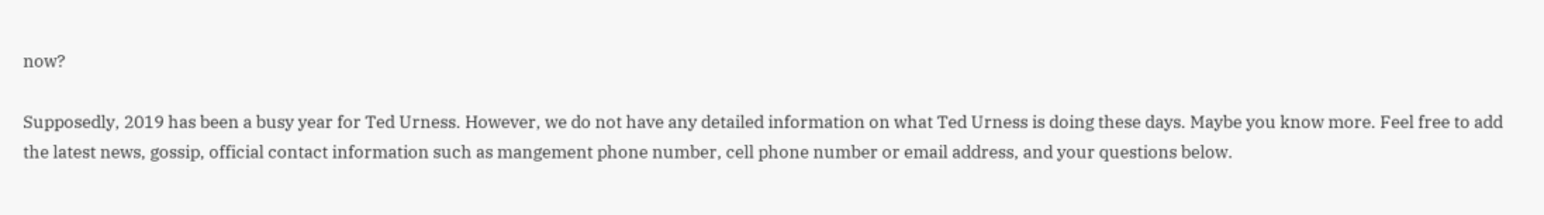now?

Supposedly, 2019 has been a busy year for Ted Urness. However, we do not have any detailed information on what Ted Urness is doing these days. Maybe you know more. Feel free to add the latest news, gossip, official contact information such as mangement phone number, cell phone number or email address, and your questions below.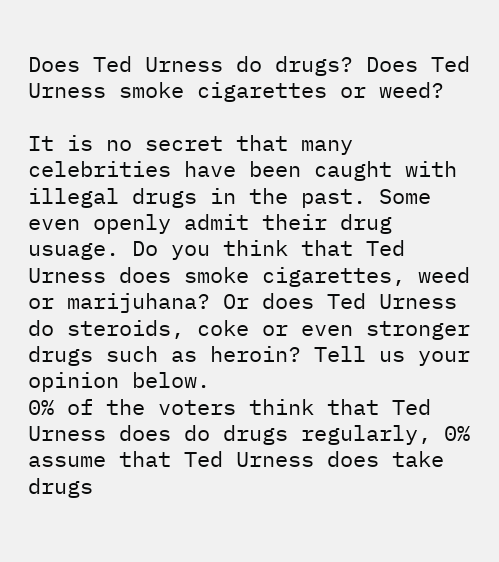Does Ted Urness do drugs? Does Ted Urness smoke cigarettes or weed?

It is no secret that many celebrities have been caught with illegal drugs in the past. Some even openly admit their drug usuage. Do you think that Ted Urness does smoke cigarettes, weed or marijuhana? Or does Ted Urness do steroids, coke or even stronger drugs such as heroin? Tell us your opinion below.
0% of the voters think that Ted Urness does do drugs regularly, 0% assume that Ted Urness does take drugs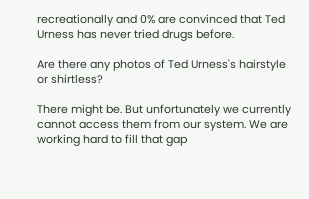recreationally and 0% are convinced that Ted Urness has never tried drugs before.

Are there any photos of Ted Urness's hairstyle or shirtless?

There might be. But unfortunately we currently cannot access them from our system. We are working hard to fill that gap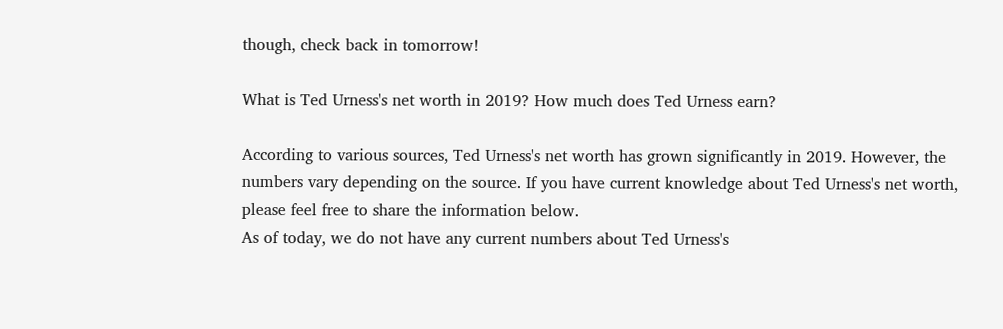though, check back in tomorrow!

What is Ted Urness's net worth in 2019? How much does Ted Urness earn?

According to various sources, Ted Urness's net worth has grown significantly in 2019. However, the numbers vary depending on the source. If you have current knowledge about Ted Urness's net worth, please feel free to share the information below.
As of today, we do not have any current numbers about Ted Urness's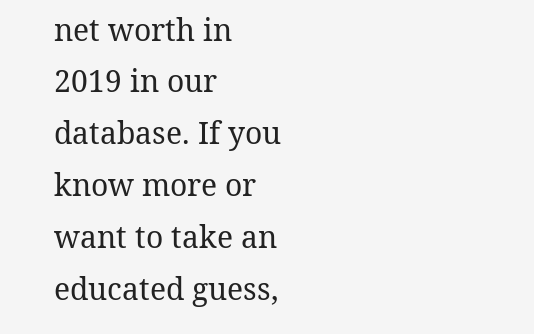net worth in 2019 in our database. If you know more or want to take an educated guess,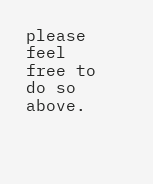please feel free to do so above.